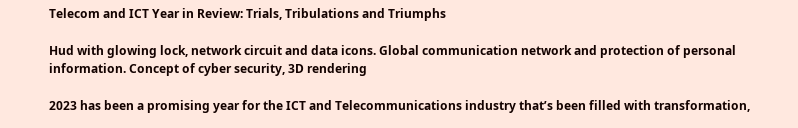Telecom and ICT Year in Review: Trials, Tribulations and Triumphs

Hud with glowing lock, network circuit and data icons. Global communication network and protection of personal information. Concept of cyber security, 3D rendering

2023 has been a promising year for the ICT and Telecommunications industry that’s been filled with transformation,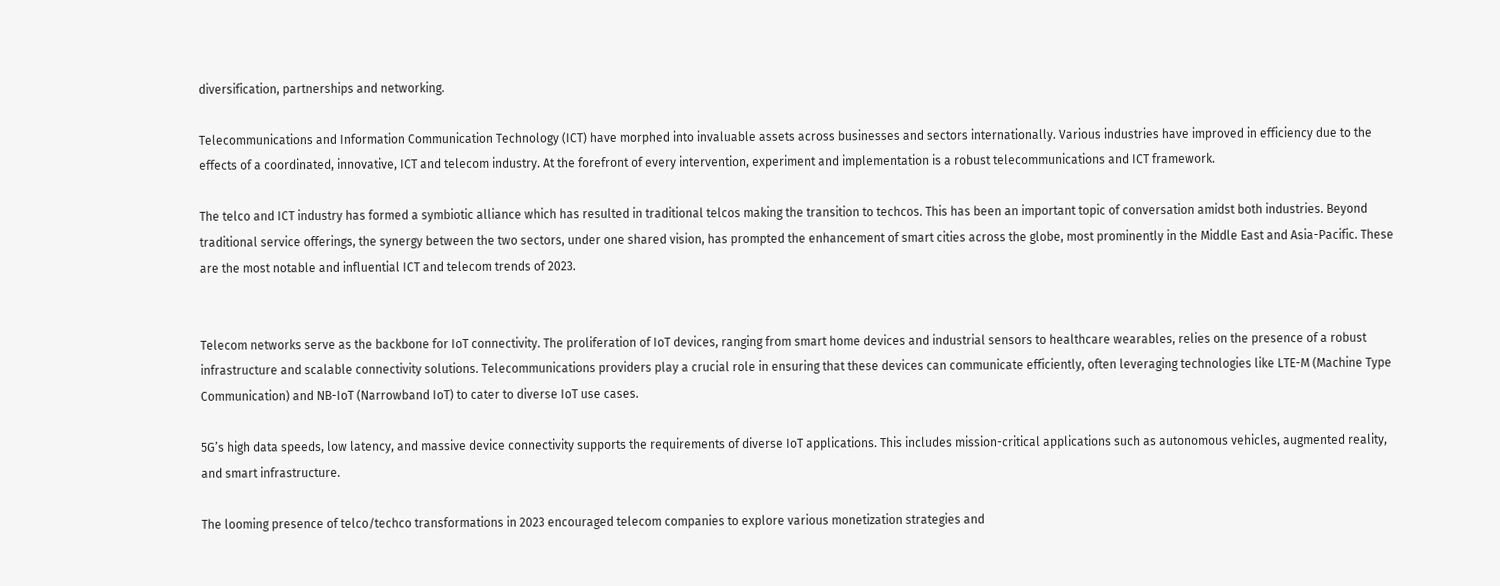diversification, partnerships and networking.

Telecommunications and Information Communication Technology (ICT) have morphed into invaluable assets across businesses and sectors internationally. Various industries have improved in efficiency due to the effects of a coordinated, innovative, ICT and telecom industry. At the forefront of every intervention, experiment and implementation is a robust telecommunications and ICT framework.

The telco and ICT industry has formed a symbiotic alliance which has resulted in traditional telcos making the transition to techcos. This has been an important topic of conversation amidst both industries. Beyond traditional service offerings, the synergy between the two sectors, under one shared vision, has prompted the enhancement of smart cities across the globe, most prominently in the Middle East and Asia-Pacific. These are the most notable and influential ICT and telecom trends of 2023.


Telecom networks serve as the backbone for IoT connectivity. The proliferation of IoT devices, ranging from smart home devices and industrial sensors to healthcare wearables, relies on the presence of a robust infrastructure and scalable connectivity solutions. Telecommunications providers play a crucial role in ensuring that these devices can communicate efficiently, often leveraging technologies like LTE-M (Machine Type Communication) and NB-IoT (Narrowband IoT) to cater to diverse IoT use cases.

5G’s high data speeds, low latency, and massive device connectivity supports the requirements of diverse IoT applications. This includes mission-critical applications such as autonomous vehicles, augmented reality, and smart infrastructure.

The looming presence of telco/techco transformations in 2023 encouraged telecom companies to explore various monetization strategies and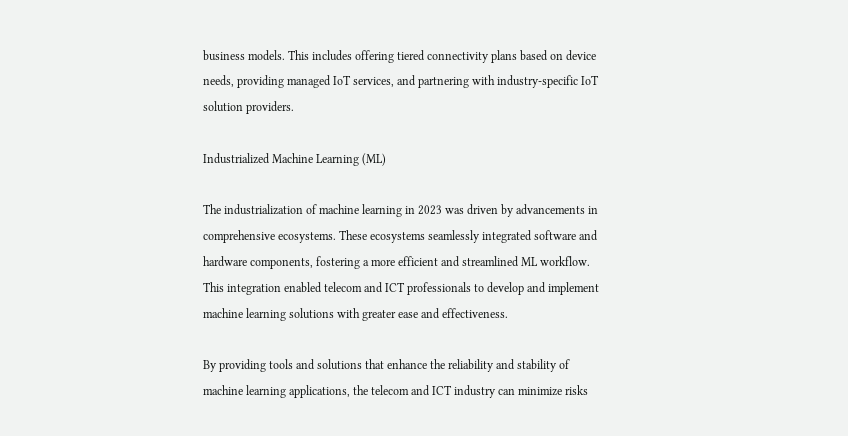business models. This includes offering tiered connectivity plans based on device needs, providing managed IoT services, and partnering with industry-specific IoT solution providers.

Industrialized Machine Learning (ML)

The industrialization of machine learning in 2023 was driven by advancements in comprehensive ecosystems. These ecosystems seamlessly integrated software and hardware components, fostering a more efficient and streamlined ML workflow. This integration enabled telecom and ICT professionals to develop and implement machine learning solutions with greater ease and effectiveness.

By providing tools and solutions that enhance the reliability and stability of machine learning applications, the telecom and ICT industry can minimize risks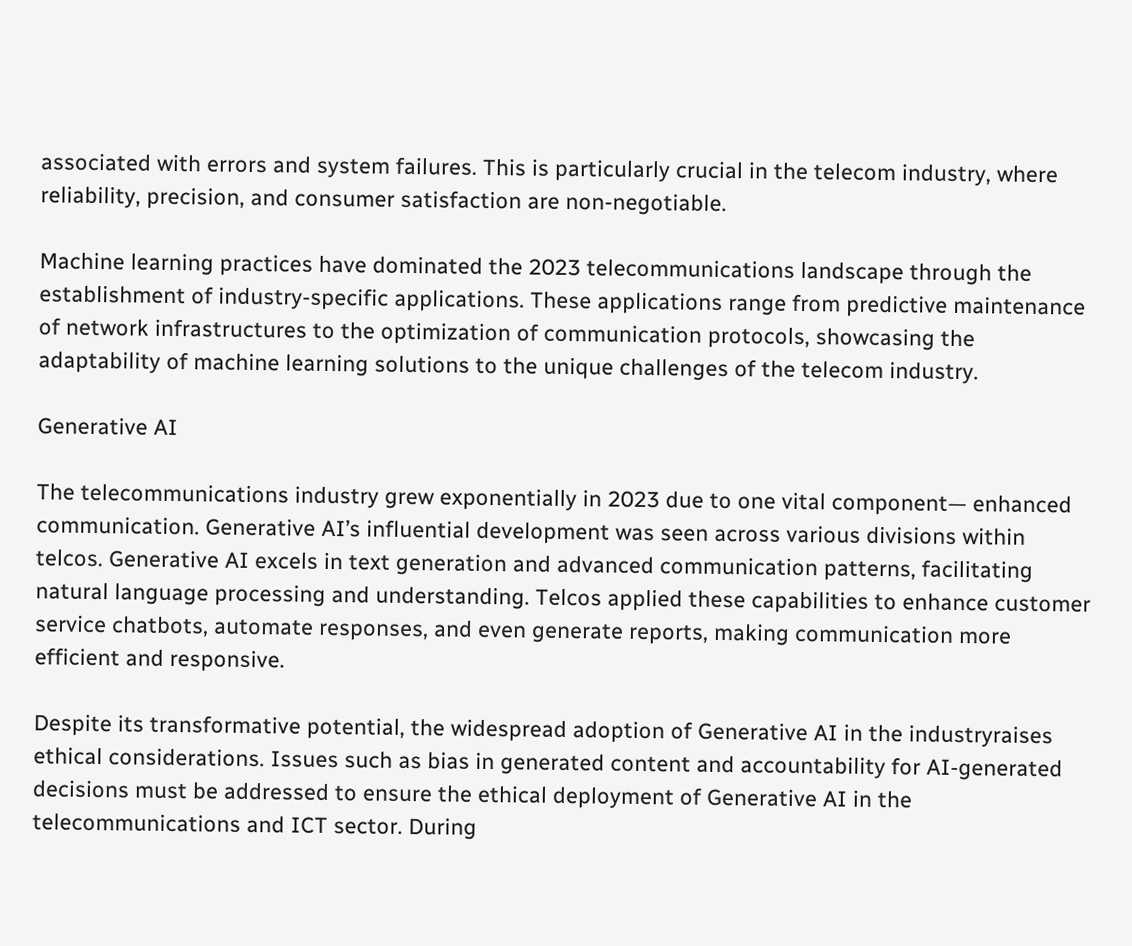associated with errors and system failures. This is particularly crucial in the telecom industry, where reliability, precision, and consumer satisfaction are non-negotiable.

Machine learning practices have dominated the 2023 telecommunications landscape through the establishment of industry-specific applications. These applications range from predictive maintenance of network infrastructures to the optimization of communication protocols, showcasing the adaptability of machine learning solutions to the unique challenges of the telecom industry.

Generative AI

The telecommunications industry grew exponentially in 2023 due to one vital component— enhanced communication. Generative AI’s influential development was seen across various divisions within telcos. Generative AI excels in text generation and advanced communication patterns, facilitating natural language processing and understanding. Telcos applied these capabilities to enhance customer service chatbots, automate responses, and even generate reports, making communication more efficient and responsive.

Despite its transformative potential, the widespread adoption of Generative AI in the industryraises ethical considerations. Issues such as bias in generated content and accountability for AI-generated decisions must be addressed to ensure the ethical deployment of Generative AI in the telecommunications and ICT sector. During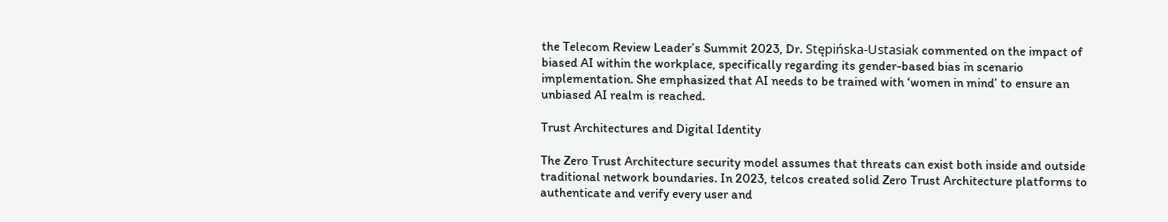the Telecom Review Leader’s Summit 2023, Dr. Stępińska-Ustasiak commented on the impact of biased AI within the workplace, specifically regarding its gender-based bias in scenario implementation. She emphasized that AI needs to be trained with ‘women in mind’ to ensure an unbiased AI realm is reached.

Trust Architectures and Digital Identity

The Zero Trust Architecture security model assumes that threats can exist both inside and outside traditional network boundaries. In 2023, telcos created solid Zero Trust Architecture platforms to authenticate and verify every user and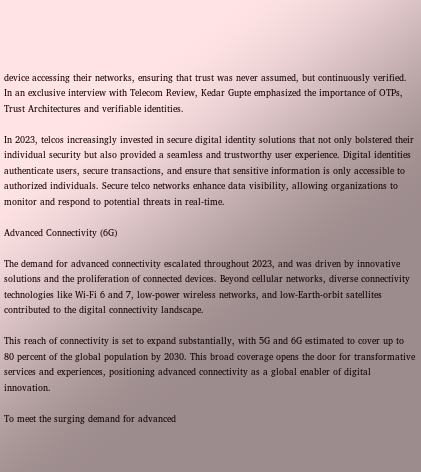device accessing their networks, ensuring that trust was never assumed, but continuously verified. In an exclusive interview with Telecom Review, Kedar Gupte emphasized the importance of OTPs, Trust Architectures and verifiable identities.

In 2023, telcos increasingly invested in secure digital identity solutions that not only bolstered their individual security but also provided a seamless and trustworthy user experience. Digital identities authenticate users, secure transactions, and ensure that sensitive information is only accessible to authorized individuals. Secure telco networks enhance data visibility, allowing organizations to monitor and respond to potential threats in real-time.

Advanced Connectivity (6G)

The demand for advanced connectivity escalated throughout 2023, and was driven by innovative solutions and the proliferation of connected devices. Beyond cellular networks, diverse connectivity technologies like Wi-Fi 6 and 7, low-power wireless networks, and low-Earth-orbit satellites contributed to the digital connectivity landscape.

This reach of connectivity is set to expand substantially, with 5G and 6G estimated to cover up to 80 percent of the global population by 2030. This broad coverage opens the door for transformative services and experiences, positioning advanced connectivity as a global enabler of digital innovation.

To meet the surging demand for advanced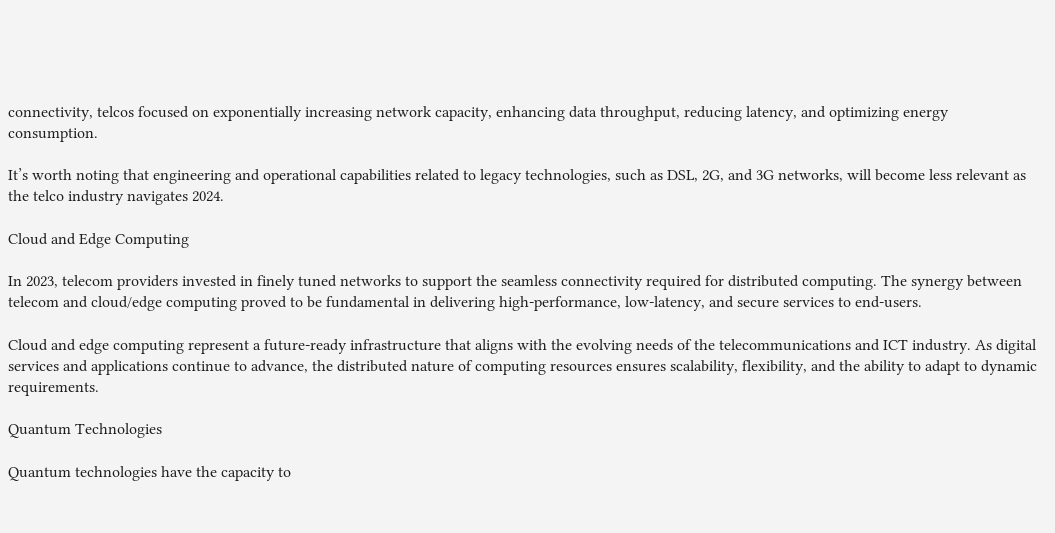connectivity, telcos focused on exponentially increasing network capacity, enhancing data throughput, reducing latency, and optimizing energy consumption.

It’s worth noting that engineering and operational capabilities related to legacy technologies, such as DSL, 2G, and 3G networks, will become less relevant as the telco industry navigates 2024.

Cloud and Edge Computing

In 2023, telecom providers invested in finely tuned networks to support the seamless connectivity required for distributed computing. The synergy between telecom and cloud/edge computing proved to be fundamental in delivering high-performance, low-latency, and secure services to end-users.

Cloud and edge computing represent a future-ready infrastructure that aligns with the evolving needs of the telecommunications and ICT industry. As digital services and applications continue to advance, the distributed nature of computing resources ensures scalability, flexibility, and the ability to adapt to dynamic requirements.

Quantum Technologies

Quantum technologies have the capacity to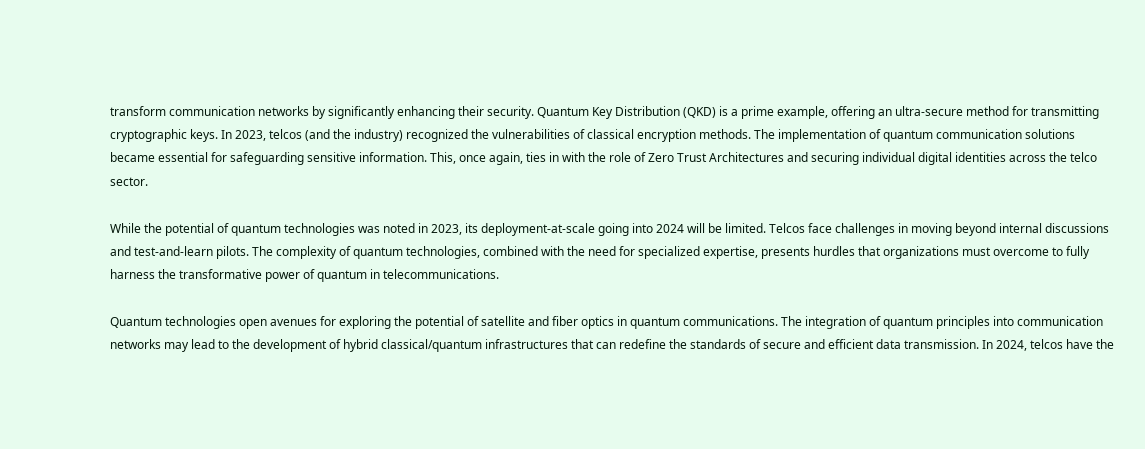transform communication networks by significantly enhancing their security. Quantum Key Distribution (QKD) is a prime example, offering an ultra-secure method for transmitting cryptographic keys. In 2023, telcos (and the industry) recognized the vulnerabilities of classical encryption methods. The implementation of quantum communication solutions became essential for safeguarding sensitive information. This, once again, ties in with the role of Zero Trust Architectures and securing individual digital identities across the telco sector.

While the potential of quantum technologies was noted in 2023, its deployment-at-scale going into 2024 will be limited. Telcos face challenges in moving beyond internal discussions and test-and-learn pilots. The complexity of quantum technologies, combined with the need for specialized expertise, presents hurdles that organizations must overcome to fully harness the transformative power of quantum in telecommunications.

Quantum technologies open avenues for exploring the potential of satellite and fiber optics in quantum communications. The integration of quantum principles into communication networks may lead to the development of hybrid classical/quantum infrastructures that can redefine the standards of secure and efficient data transmission. In 2024, telcos have the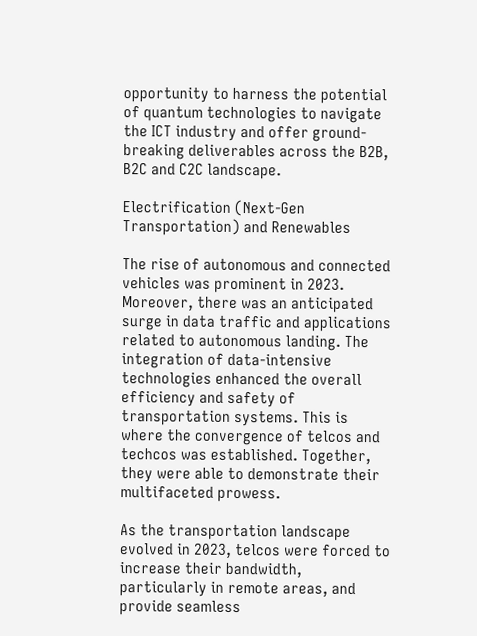opportunity to harness the potential of quantum technologies to navigate the ICT industry and offer ground-breaking deliverables across the B2B, B2C and C2C landscape.

Electrification (Next-Gen Transportation) and Renewables

The rise of autonomous and connected vehicles was prominent in 2023. Moreover, there was an anticipated surge in data traffic and applications related to autonomous landing. The integration of data-intensive technologies enhanced the overall efficiency and safety of transportation systems. This is where the convergence of telcos and techcos was established. Together, they were able to demonstrate their multifaceted prowess.

As the transportation landscape evolved in 2023, telcos were forced to increase their bandwidth, particularly in remote areas, and provide seamless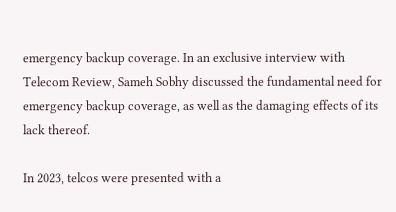emergency backup coverage. In an exclusive interview with Telecom Review, Sameh Sobhy discussed the fundamental need for emergency backup coverage, as well as the damaging effects of its lack thereof.

In 2023, telcos were presented with a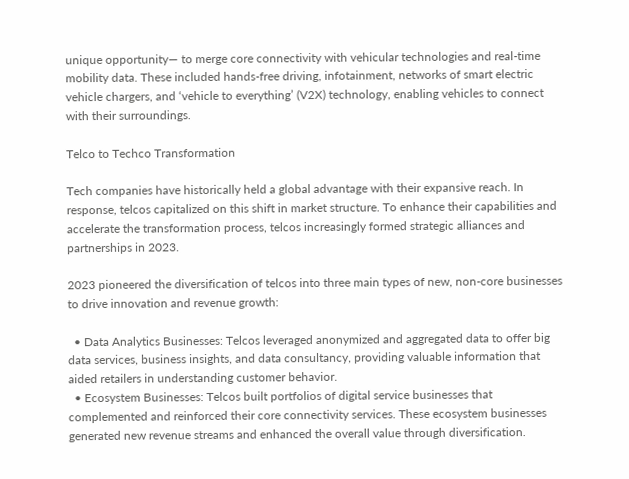unique opportunity— to merge core connectivity with vehicular technologies and real-time mobility data. These included hands-free driving, infotainment, networks of smart electric vehicle chargers, and ‘vehicle to everything’ (V2X) technology, enabling vehicles to connect with their surroundings.

Telco to Techco Transformation

Tech companies have historically held a global advantage with their expansive reach. In response, telcos capitalized on this shift in market structure. To enhance their capabilities and accelerate the transformation process, telcos increasingly formed strategic alliances and partnerships in 2023.

2023 pioneered the diversification of telcos into three main types of new, non-core businesses to drive innovation and revenue growth:

  • Data Analytics Businesses: Telcos leveraged anonymized and aggregated data to offer big data services, business insights, and data consultancy, providing valuable information that aided retailers in understanding customer behavior.
  • Ecosystem Businesses: Telcos built portfolios of digital service businesses that complemented and reinforced their core connectivity services. These ecosystem businesses generated new revenue streams and enhanced the overall value through diversification.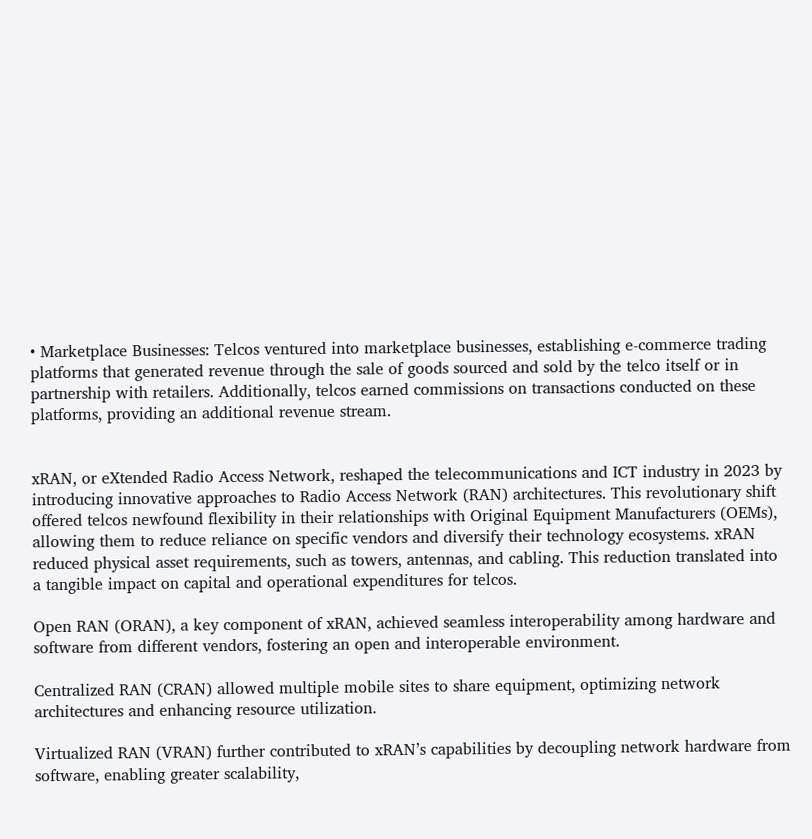• Marketplace Businesses: Telcos ventured into marketplace businesses, establishing e-commerce trading platforms that generated revenue through the sale of goods sourced and sold by the telco itself or in partnership with retailers. Additionally, telcos earned commissions on transactions conducted on these platforms, providing an additional revenue stream.


xRAN, or eXtended Radio Access Network, reshaped the telecommunications and ICT industry in 2023 by introducing innovative approaches to Radio Access Network (RAN) architectures. This revolutionary shift offered telcos newfound flexibility in their relationships with Original Equipment Manufacturers (OEMs), allowing them to reduce reliance on specific vendors and diversify their technology ecosystems. xRAN reduced physical asset requirements, such as towers, antennas, and cabling. This reduction translated into a tangible impact on capital and operational expenditures for telcos.

Open RAN (ORAN), a key component of xRAN, achieved seamless interoperability among hardware and software from different vendors, fostering an open and interoperable environment.

Centralized RAN (CRAN) allowed multiple mobile sites to share equipment, optimizing network architectures and enhancing resource utilization.

Virtualized RAN (VRAN) further contributed to xRAN’s capabilities by decoupling network hardware from software, enabling greater scalability,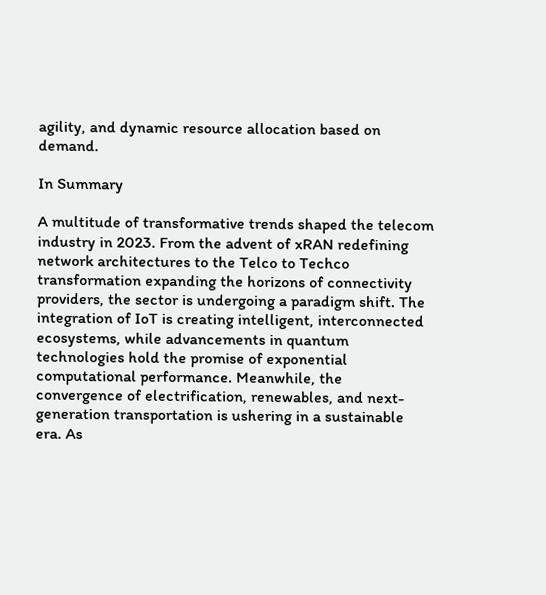agility, and dynamic resource allocation based on demand.

In Summary

A multitude of transformative trends shaped the telecom industry in 2023. From the advent of xRAN redefining network architectures to the Telco to Techco transformation expanding the horizons of connectivity providers, the sector is undergoing a paradigm shift. The integration of IoT is creating intelligent, interconnected ecosystems, while advancements in quantum technologies hold the promise of exponential computational performance. Meanwhile, the convergence of electrification, renewables, and next-generation transportation is ushering in a sustainable era. As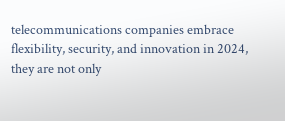telecommunications companies embrace flexibility, security, and innovation in 2024, they are not only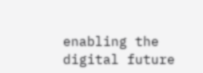enabling the digital future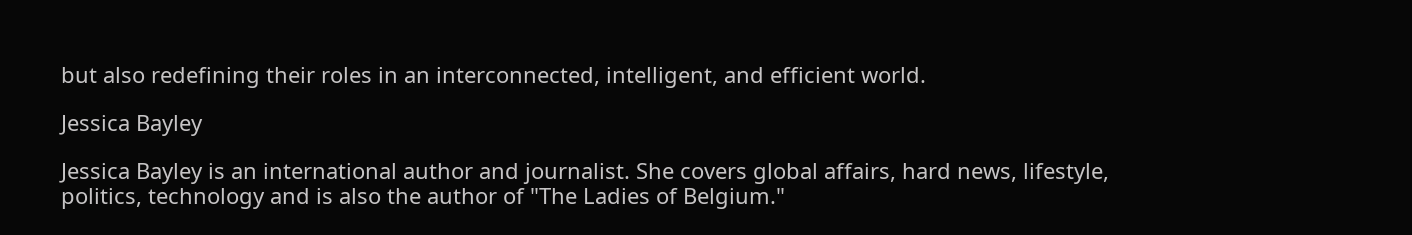but also redefining their roles in an interconnected, intelligent, and efficient world.

Jessica Bayley

Jessica Bayley is an international author and journalist. She covers global affairs, hard news, lifestyle, politics, technology and is also the author of "The Ladies of Belgium."